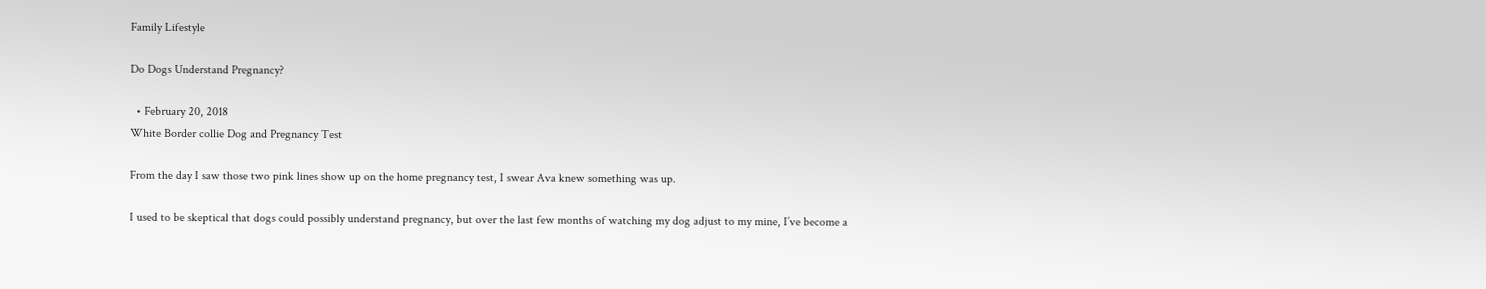Family Lifestyle

Do Dogs Understand Pregnancy?

  • February 20, 2018
White Border collie Dog and Pregnancy Test

From the day I saw those two pink lines show up on the home pregnancy test, I swear Ava knew something was up.

I used to be skeptical that dogs could possibly understand pregnancy, but over the last few months of watching my dog adjust to my mine, I’ve become a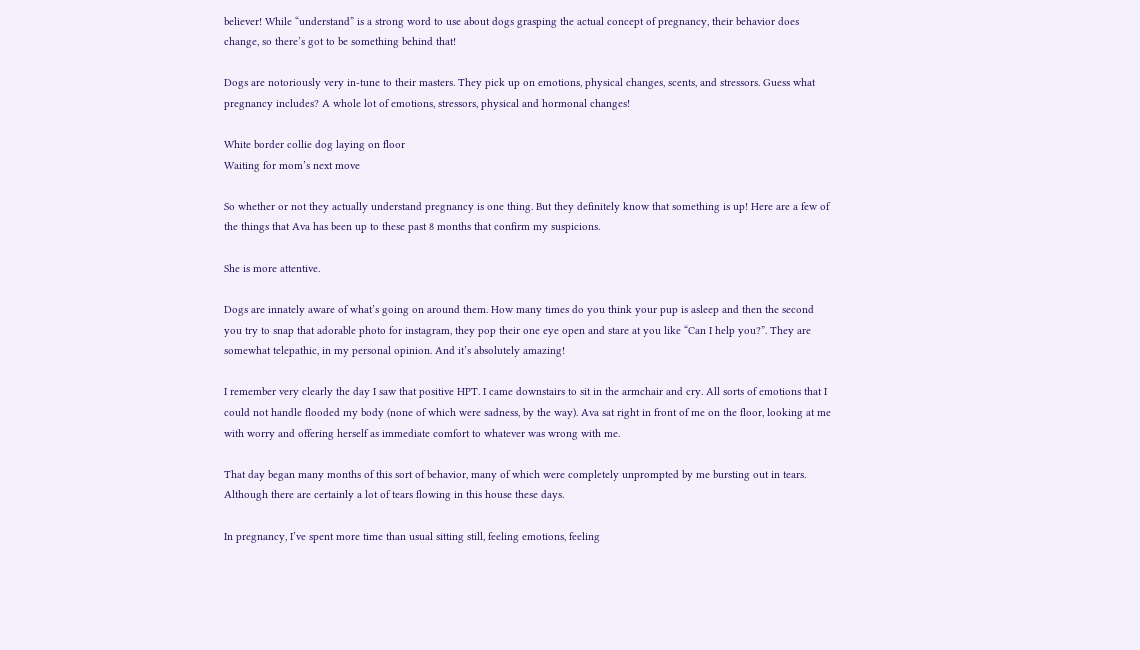believer! While “understand” is a strong word to use about dogs grasping the actual concept of pregnancy, their behavior does change, so there’s got to be something behind that!

Dogs are notoriously very in-tune to their masters. They pick up on emotions, physical changes, scents, and stressors. Guess what pregnancy includes? A whole lot of emotions, stressors, physical and hormonal changes!

White border collie dog laying on floor
Waiting for mom’s next move

So whether or not they actually understand pregnancy is one thing. But they definitely know that something is up! Here are a few of the things that Ava has been up to these past 8 months that confirm my suspicions.

She is more attentive.

Dogs are innately aware of what’s going on around them. How many times do you think your pup is asleep and then the second you try to snap that adorable photo for instagram, they pop their one eye open and stare at you like “Can I help you?”. They are somewhat telepathic, in my personal opinion. And it’s absolutely amazing!

I remember very clearly the day I saw that positive HPT. I came downstairs to sit in the armchair and cry. All sorts of emotions that I could not handle flooded my body (none of which were sadness, by the way). Ava sat right in front of me on the floor, looking at me with worry and offering herself as immediate comfort to whatever was wrong with me.

That day began many months of this sort of behavior, many of which were completely unprompted by me bursting out in tears. Although there are certainly a lot of tears flowing in this house these days.

In pregnancy, I’ve spent more time than usual sitting still, feeling emotions, feeling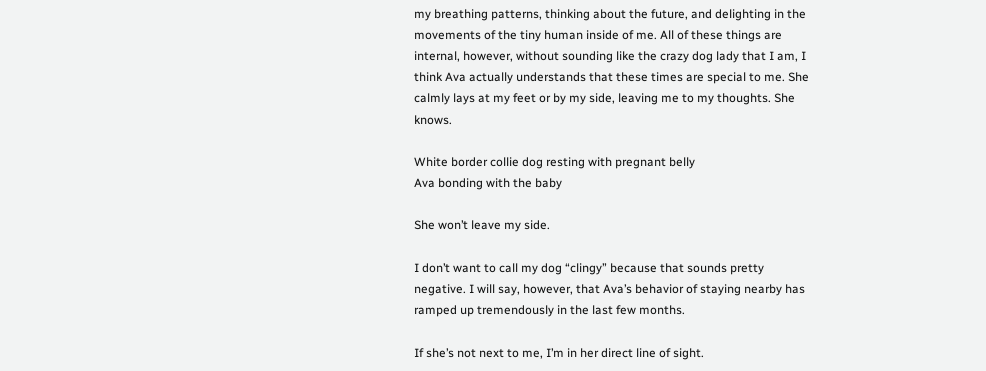my breathing patterns, thinking about the future, and delighting in the movements of the tiny human inside of me. All of these things are internal, however, without sounding like the crazy dog lady that I am, I think Ava actually understands that these times are special to me. She calmly lays at my feet or by my side, leaving me to my thoughts. She knows.

White border collie dog resting with pregnant belly
Ava bonding with the baby

She won’t leave my side.

I don’t want to call my dog “clingy” because that sounds pretty negative. I will say, however, that Ava’s behavior of staying nearby has ramped up tremendously in the last few months.

If she’s not next to me, I’m in her direct line of sight.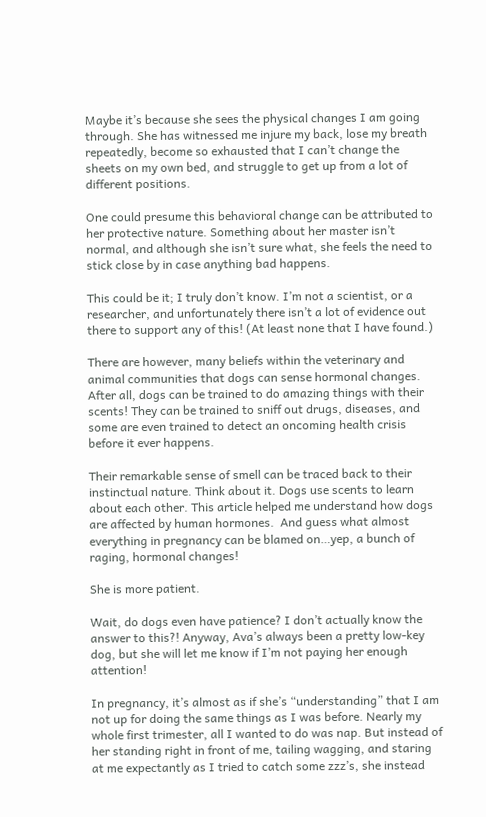Maybe it’s because she sees the physical changes I am going through. She has witnessed me injure my back, lose my breath repeatedly, become so exhausted that I can’t change the sheets on my own bed, and struggle to get up from a lot of different positions.

One could presume this behavioral change can be attributed to her protective nature. Something about her master isn’t normal, and although she isn’t sure what, she feels the need to stick close by in case anything bad happens.

This could be it; I truly don’t know. I’m not a scientist, or a researcher, and unfortunately there isn’t a lot of evidence out there to support any of this! (At least none that I have found.)

There are however, many beliefs within the veterinary and animal communities that dogs can sense hormonal changes. After all, dogs can be trained to do amazing things with their scents! They can be trained to sniff out drugs, diseases, and some are even trained to detect an oncoming health crisis before it ever happens.

Their remarkable sense of smell can be traced back to their instinctual nature. Think about it. Dogs use scents to learn about each other. This article helped me understand how dogs are affected by human hormones.  And guess what almost everything in pregnancy can be blamed on…yep, a bunch of raging, hormonal changes!

She is more patient.

Wait, do dogs even have patience? I don’t actually know the answer to this?! Anyway, Ava’s always been a pretty low-key dog, but she will let me know if I’m not paying her enough attention!

In pregnancy, it’s almost as if she’s “understanding” that I am not up for doing the same things as I was before. Nearly my whole first trimester, all I wanted to do was nap. But instead of her standing right in front of me, tailing wagging, and staring at me expectantly as I tried to catch some zzz’s, she instead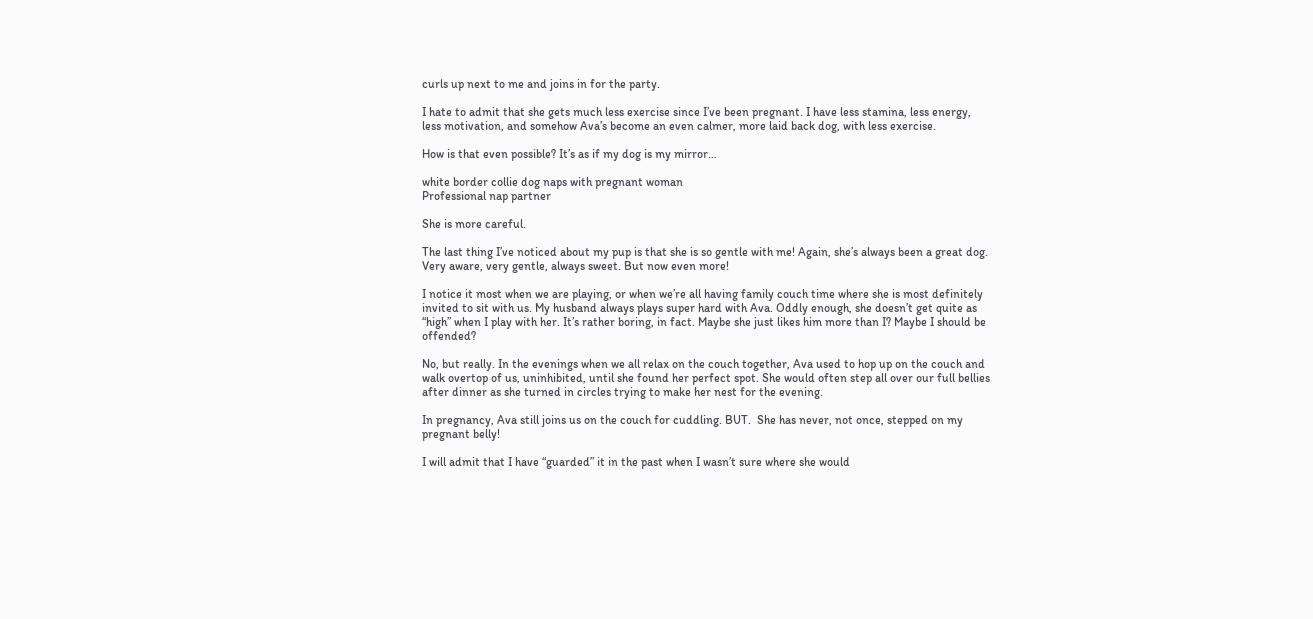curls up next to me and joins in for the party.

I hate to admit that she gets much less exercise since I’ve been pregnant. I have less stamina, less energy, less motivation, and somehow Ava’s become an even calmer, more laid back dog, with less exercise.

How is that even possible? It’s as if my dog is my mirror…

white border collie dog naps with pregnant woman
Professional nap partner

She is more careful.

The last thing I’ve noticed about my pup is that she is so gentle with me! Again, she’s always been a great dog. Very aware, very gentle, always sweet. But now even more!

I notice it most when we are playing, or when we’re all having family couch time where she is most definitely invited to sit with us. My husband always plays super hard with Ava. Oddly enough, she doesn’t get quite as “high” when I play with her. It’s rather boring, in fact. Maybe she just likes him more than I? Maybe I should be offended?

No, but really. In the evenings when we all relax on the couch together, Ava used to hop up on the couch and walk overtop of us, uninhibited, until she found her perfect spot. She would often step all over our full bellies after dinner as she turned in circles trying to make her nest for the evening.

In pregnancy, Ava still joins us on the couch for cuddling. BUT.  She has never, not once, stepped on my pregnant belly!

I will admit that I have “guarded” it in the past when I wasn’t sure where she would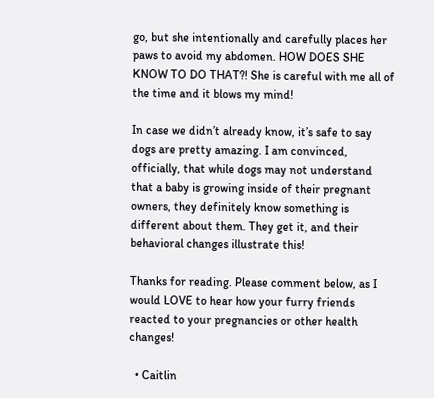go, but she intentionally and carefully places her paws to avoid my abdomen. HOW DOES SHE KNOW TO DO THAT?! She is careful with me all of the time and it blows my mind!

In case we didn’t already know, it’s safe to say dogs are pretty amazing. I am convinced, officially, that while dogs may not understand that a baby is growing inside of their pregnant owners, they definitely know something is different about them. They get it, and their behavioral changes illustrate this!

Thanks for reading. Please comment below, as I would LOVE to hear how your furry friends reacted to your pregnancies or other health changes!

  • Caitlin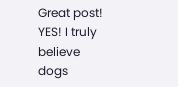Great post! YES! I truly believe dogs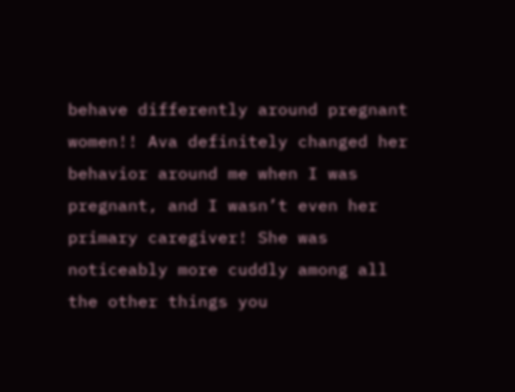behave differently around pregnant women!! Ava definitely changed her behavior around me when I was pregnant, and I wasn’t even her primary caregiver! She was noticeably more cuddly among all the other things you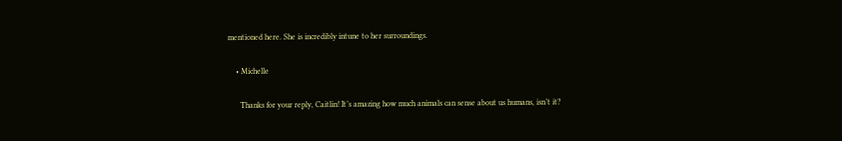mentioned here. She is incredibly intune to her surroundings.

    • Michelle

      Thanks for your reply, Caitlin! It’s amazing how much animals can sense about us humans, isn’t it?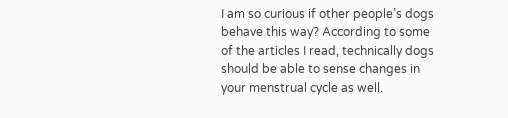I am so curious if other people’s dogs behave this way? According to some of the articles I read, technically dogs should be able to sense changes in your menstrual cycle as well.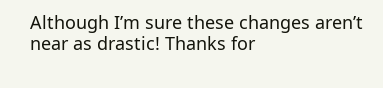Although I’m sure these changes aren’t near as drastic! Thanks for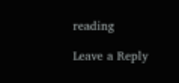reading

Leave a Reply